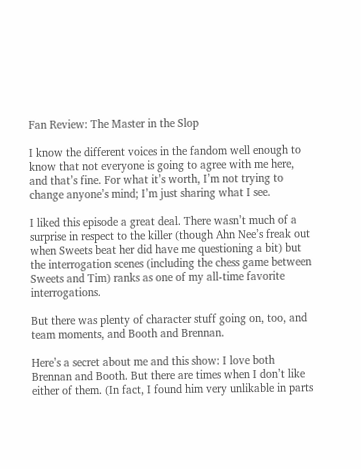Fan Review: The Master in the Slop

I know the different voices in the fandom well enough to know that not everyone is going to agree with me here, and that’s fine. For what it’s worth, I’m not trying to change anyone’s mind; I’m just sharing what I see.

I liked this episode a great deal. There wasn’t much of a surprise in respect to the killer (though Ahn Nee’s freak out when Sweets beat her did have me questioning a bit) but the interrogation scenes (including the chess game between Sweets and Tim) ranks as one of my all-time favorite interrogations.

But there was plenty of character stuff going on, too, and team moments, and Booth and Brennan.

Here’s a secret about me and this show: I love both Brennan and Booth. But there are times when I don’t like either of them. (In fact, I found him very unlikable in parts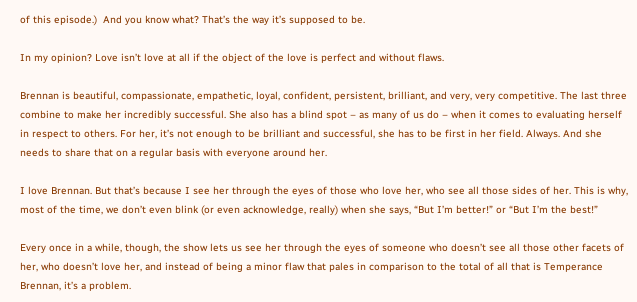of this episode.)  And you know what? That’s the way it’s supposed to be.

In my opinion? Love isn’t love at all if the object of the love is perfect and without flaws.

Brennan is beautiful, compassionate, empathetic, loyal, confident, persistent, brilliant, and very, very competitive. The last three combine to make her incredibly successful. She also has a blind spot – as many of us do – when it comes to evaluating herself in respect to others. For her, it’s not enough to be brilliant and successful, she has to be first in her field. Always. And she needs to share that on a regular basis with everyone around her.

I love Brennan. But that’s because I see her through the eyes of those who love her, who see all those sides of her. This is why, most of the time, we don’t even blink (or even acknowledge, really) when she says, “But I’m better!” or “But I’m the best!”

Every once in a while, though, the show lets us see her through the eyes of someone who doesn’t see all those other facets of her, who doesn’t love her, and instead of being a minor flaw that pales in comparison to the total of all that is Temperance Brennan, it’s a problem.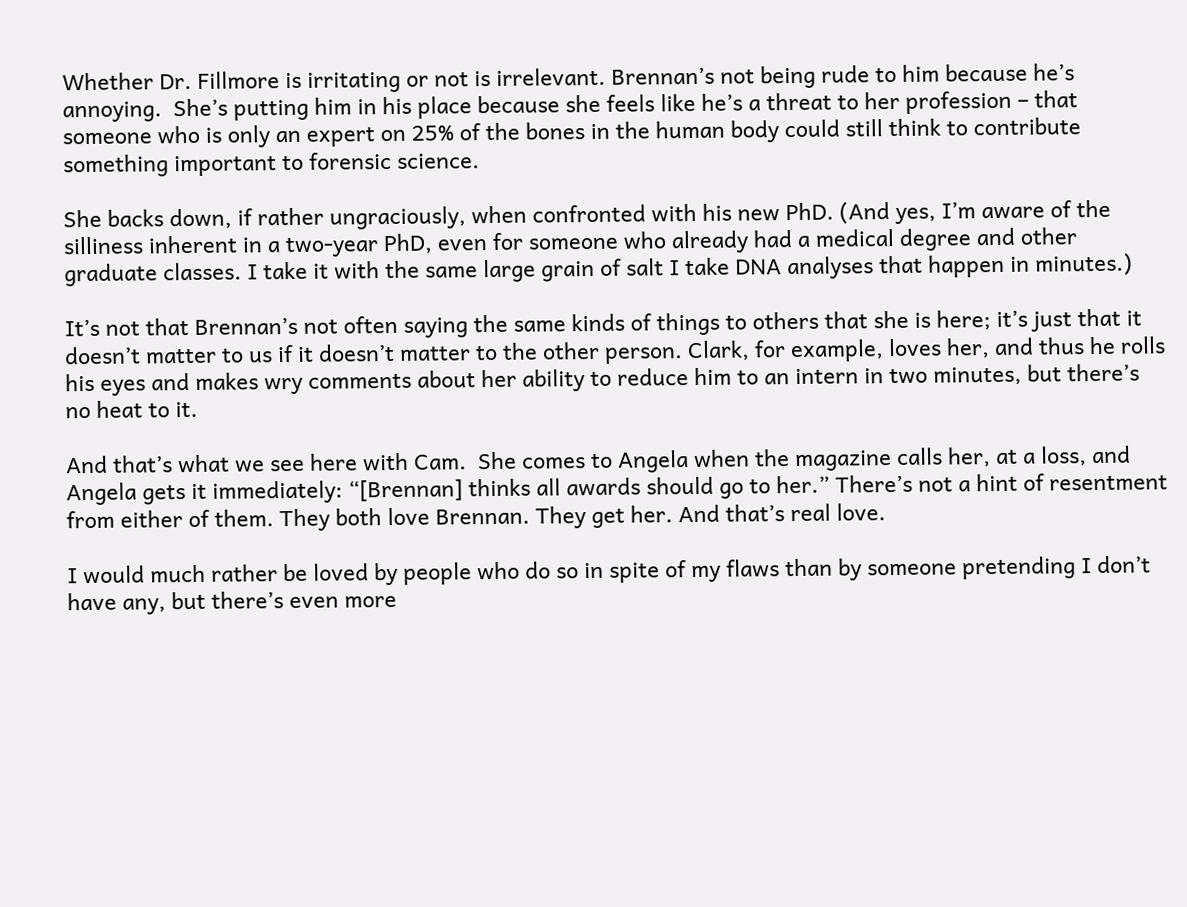Whether Dr. Fillmore is irritating or not is irrelevant. Brennan’s not being rude to him because he’s annoying.  She’s putting him in his place because she feels like he’s a threat to her profession – that someone who is only an expert on 25% of the bones in the human body could still think to contribute something important to forensic science.

She backs down, if rather ungraciously, when confronted with his new PhD. (And yes, I’m aware of the silliness inherent in a two-year PhD, even for someone who already had a medical degree and other graduate classes. I take it with the same large grain of salt I take DNA analyses that happen in minutes.)

It’s not that Brennan’s not often saying the same kinds of things to others that she is here; it’s just that it doesn’t matter to us if it doesn’t matter to the other person. Clark, for example, loves her, and thus he rolls his eyes and makes wry comments about her ability to reduce him to an intern in two minutes, but there’s no heat to it.

And that’s what we see here with Cam.  She comes to Angela when the magazine calls her, at a loss, and Angela gets it immediately: “[Brennan] thinks all awards should go to her.” There’s not a hint of resentment from either of them. They both love Brennan. They get her. And that’s real love.

I would much rather be loved by people who do so in spite of my flaws than by someone pretending I don’t have any, but there’s even more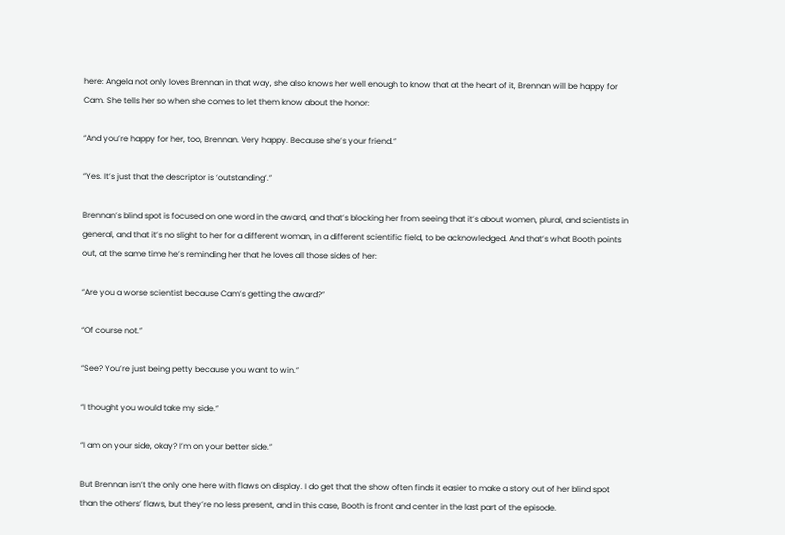here: Angela not only loves Brennan in that way, she also knows her well enough to know that at the heart of it, Brennan will be happy for Cam. She tells her so when she comes to let them know about the honor:

“And you’re happy for her, too, Brennan. Very happy. Because she’s your friend.”

“Yes. It’s just that the descriptor is ‘outstanding’.”

Brennan’s blind spot is focused on one word in the award, and that’s blocking her from seeing that it’s about women, plural, and scientists in general, and that it’s no slight to her for a different woman, in a different scientific field, to be acknowledged. And that’s what Booth points out, at the same time he’s reminding her that he loves all those sides of her:

“Are you a worse scientist because Cam’s getting the award?”

“Of course not.”

“See? You’re just being petty because you want to win.”

“I thought you would take my side.”

“I am on your side, okay? I’m on your better side.”

But Brennan isn’t the only one here with flaws on display. I do get that the show often finds it easier to make a story out of her blind spot than the others’ flaws, but they’re no less present, and in this case, Booth is front and center in the last part of the episode.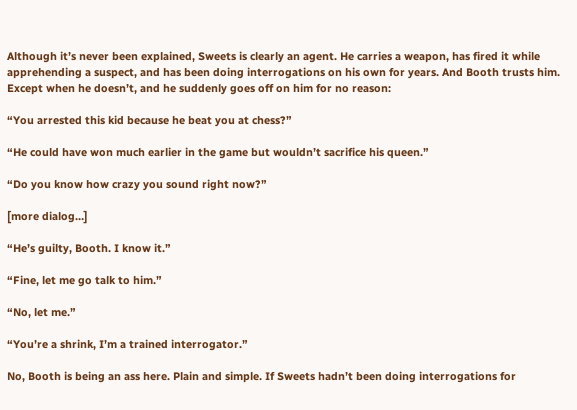Although it’s never been explained, Sweets is clearly an agent. He carries a weapon, has fired it while apprehending a suspect, and has been doing interrogations on his own for years. And Booth trusts him. Except when he doesn’t, and he suddenly goes off on him for no reason:

“You arrested this kid because he beat you at chess?”

“He could have won much earlier in the game but wouldn’t sacrifice his queen.”

“Do you know how crazy you sound right now?”

[more dialog…]

“He’s guilty, Booth. I know it.”

“Fine, let me go talk to him.”

“No, let me.”

“You’re a shrink, I’m a trained interrogator.”

No, Booth is being an ass here. Plain and simple. If Sweets hadn’t been doing interrogations for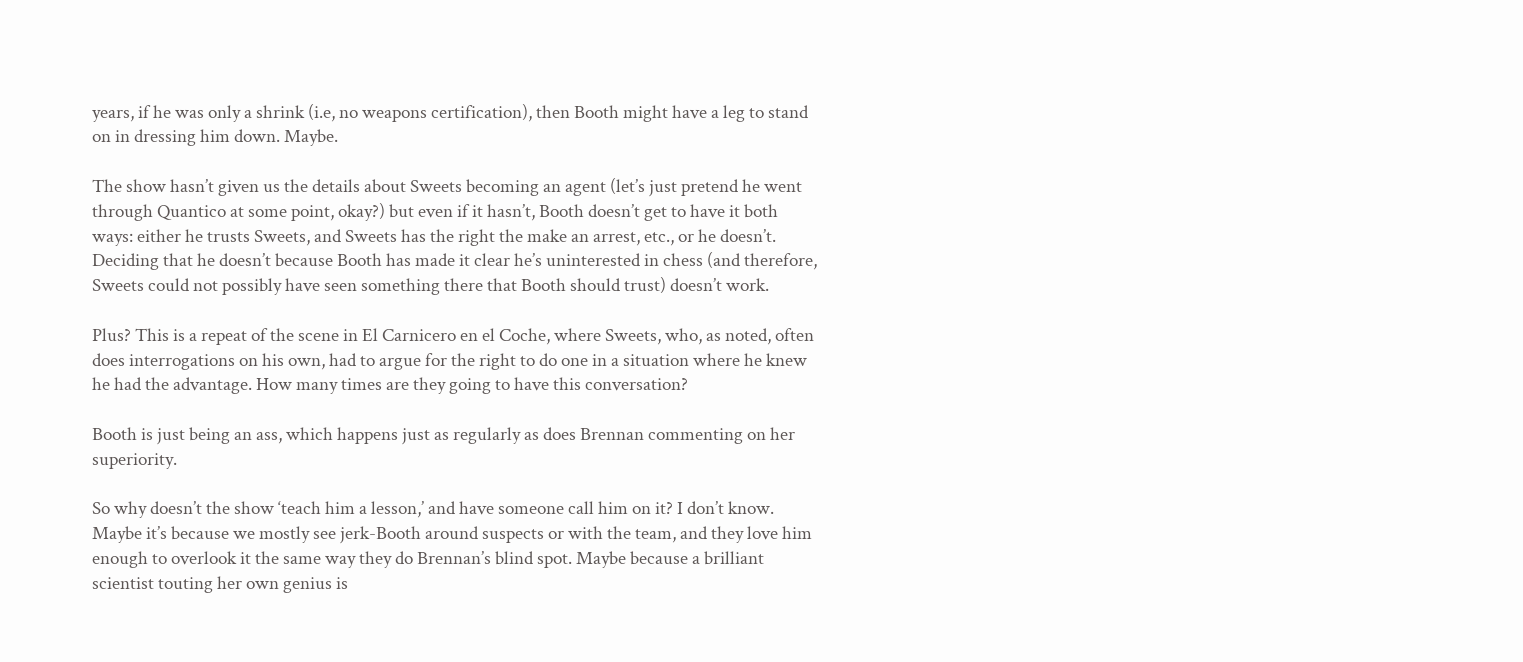years, if he was only a shrink (i.e, no weapons certification), then Booth might have a leg to stand on in dressing him down. Maybe.

The show hasn’t given us the details about Sweets becoming an agent (let’s just pretend he went through Quantico at some point, okay?) but even if it hasn’t, Booth doesn’t get to have it both ways: either he trusts Sweets, and Sweets has the right the make an arrest, etc., or he doesn’t.  Deciding that he doesn’t because Booth has made it clear he’s uninterested in chess (and therefore, Sweets could not possibly have seen something there that Booth should trust) doesn’t work.

Plus? This is a repeat of the scene in El Carnicero en el Coche, where Sweets, who, as noted, often does interrogations on his own, had to argue for the right to do one in a situation where he knew he had the advantage. How many times are they going to have this conversation?

Booth is just being an ass, which happens just as regularly as does Brennan commenting on her superiority.

So why doesn’t the show ‘teach him a lesson,’ and have someone call him on it? I don’t know. Maybe it’s because we mostly see jerk-Booth around suspects or with the team, and they love him enough to overlook it the same way they do Brennan’s blind spot. Maybe because a brilliant scientist touting her own genius is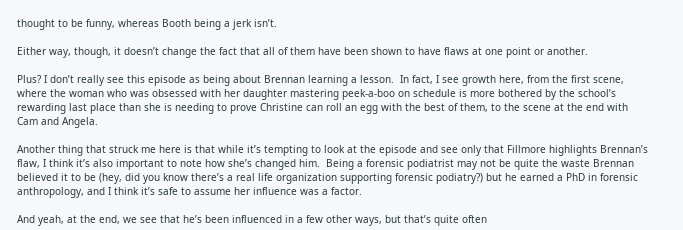thought to be funny, whereas Booth being a jerk isn’t.

Either way, though, it doesn’t change the fact that all of them have been shown to have flaws at one point or another.

Plus? I don’t really see this episode as being about Brennan learning a lesson.  In fact, I see growth here, from the first scene, where the woman who was obsessed with her daughter mastering peek-a-boo on schedule is more bothered by the school’s rewarding last place than she is needing to prove Christine can roll an egg with the best of them, to the scene at the end with Cam and Angela.

Another thing that struck me here is that while it’s tempting to look at the episode and see only that Fillmore highlights Brennan’s flaw, I think it’s also important to note how she’s changed him.  Being a forensic podiatrist may not be quite the waste Brennan believed it to be (hey, did you know there’s a real life organization supporting forensic podiatry?) but he earned a PhD in forensic anthropology, and I think it’s safe to assume her influence was a factor.

And yeah, at the end, we see that he’s been influenced in a few other ways, but that’s quite often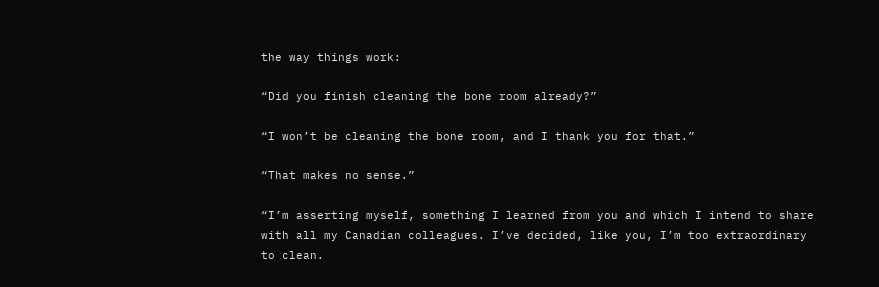the way things work:

“Did you finish cleaning the bone room already?”

“I won’t be cleaning the bone room, and I thank you for that.”

“That makes no sense.”

“I’m asserting myself, something I learned from you and which I intend to share with all my Canadian colleagues. I’ve decided, like you, I’m too extraordinary to clean.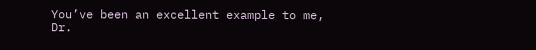You’ve been an excellent example to me, Dr.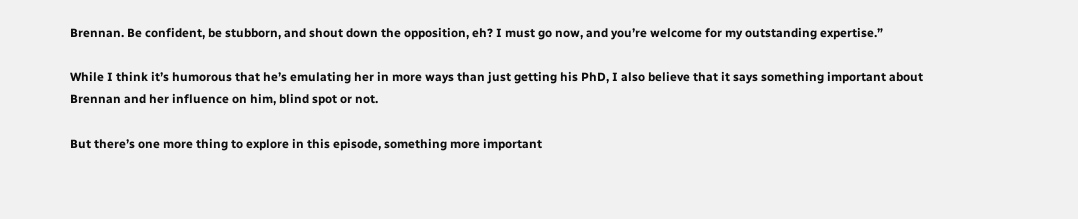Brennan. Be confident, be stubborn, and shout down the opposition, eh? I must go now, and you’re welcome for my outstanding expertise.”

While I think it’s humorous that he’s emulating her in more ways than just getting his PhD, I also believe that it says something important about Brennan and her influence on him, blind spot or not.

But there’s one more thing to explore in this episode, something more important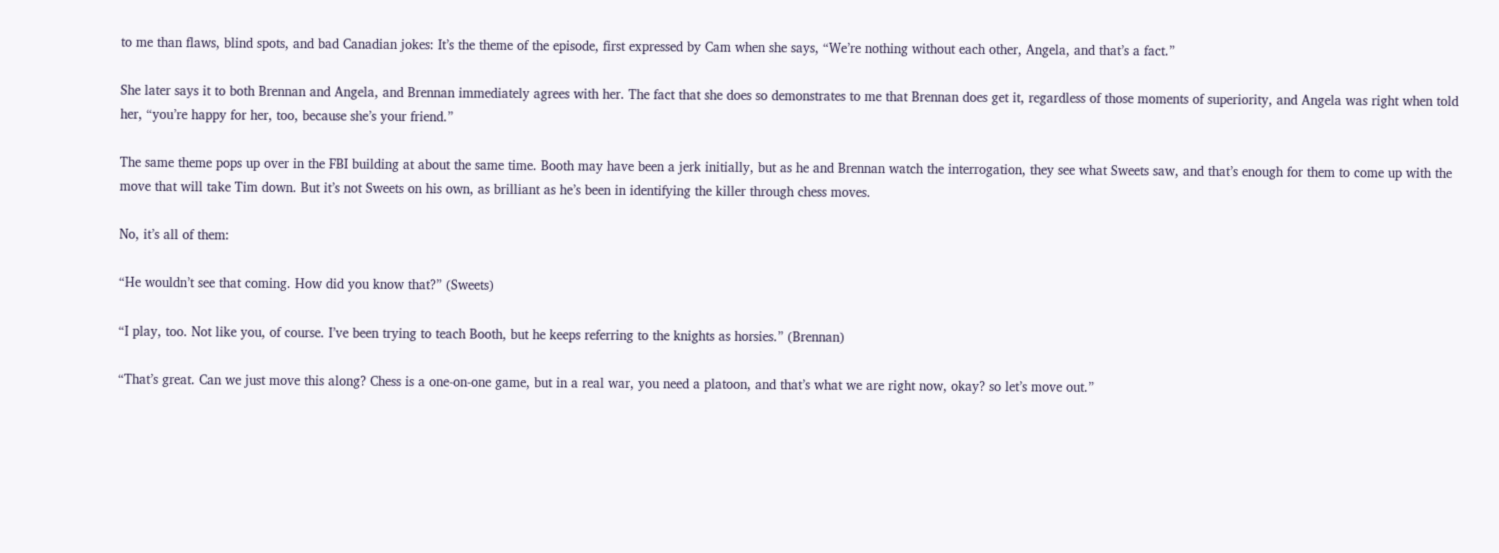to me than flaws, blind spots, and bad Canadian jokes: It’s the theme of the episode, first expressed by Cam when she says, “We’re nothing without each other, Angela, and that’s a fact.”

She later says it to both Brennan and Angela, and Brennan immediately agrees with her. The fact that she does so demonstrates to me that Brennan does get it, regardless of those moments of superiority, and Angela was right when told her, “you’re happy for her, too, because she’s your friend.”

The same theme pops up over in the FBI building at about the same time. Booth may have been a jerk initially, but as he and Brennan watch the interrogation, they see what Sweets saw, and that’s enough for them to come up with the move that will take Tim down. But it’s not Sweets on his own, as brilliant as he’s been in identifying the killer through chess moves.

No, it’s all of them:

“He wouldn’t see that coming. How did you know that?” (Sweets)

“I play, too. Not like you, of course. I’ve been trying to teach Booth, but he keeps referring to the knights as horsies.” (Brennan)

“That’s great. Can we just move this along? Chess is a one-on-one game, but in a real war, you need a platoon, and that’s what we are right now, okay? so let’s move out.”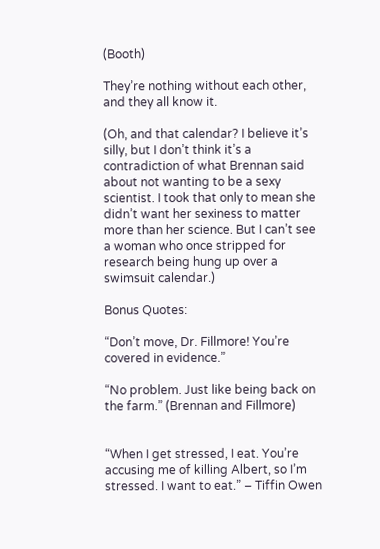(Booth)

They’re nothing without each other, and they all know it.

(Oh, and that calendar? I believe it’s silly, but I don’t think it’s a contradiction of what Brennan said about not wanting to be a sexy scientist. I took that only to mean she didn’t want her sexiness to matter more than her science. But I can’t see a woman who once stripped for research being hung up over a swimsuit calendar.)

Bonus Quotes:

“Don’t move, Dr. Fillmore! You’re covered in evidence.”

“No problem. Just like being back on the farm.” (Brennan and Fillmore)


“When I get stressed, I eat. You’re accusing me of killing Albert, so I’m stressed. I want to eat.” – Tiffin Owen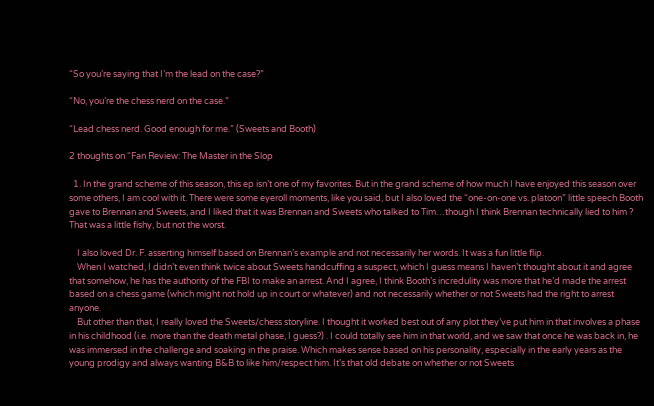“So you’re saying that I’m the lead on the case?”

“No, you’re the chess nerd on the case.”

“Lead chess nerd. Good enough for me.” (Sweets and Booth)

2 thoughts on “Fan Review: The Master in the Slop

  1. In the grand scheme of this season, this ep isn’t one of my favorites. But in the grand scheme of how much I have enjoyed this season over some others, I am cool with it. There were some eyeroll moments, like you said, but I also loved the “one-on-one vs. platoon” little speech Booth gave to Brennan and Sweets, and I liked that it was Brennan and Sweets who talked to Tim…though I think Brennan technically lied to him ? That was a little fishy, but not the worst.

    I also loved Dr. F. asserting himself based on Brennan’s example and not necessarily her words. It was a fun little flip.
    When I watched, I didn’t even think twice about Sweets handcuffing a suspect, which I guess means I haven’t thought about it and agree that somehow, he has the authority of the FBI to make an arrest. And I agree, I think Booth’s incredulity was more that he’d made the arrest based on a chess game (which might not hold up in court or whatever) and not necessarily whether or not Sweets had the right to arrest anyone.
    But other than that, I really loved the Sweets/chess storyline. I thought it worked best out of any plot they’ve put him in that involves a phase in his childhood (i.e. more than the death metal phase, I guess?) . I could totally see him in that world, and we saw that once he was back in, he was immersed in the challenge and soaking in the praise. Which makes sense based on his personality, especially in the early years as the young prodigy and always wanting B&B to like him/respect him. It’s that old debate on whether or not Sweets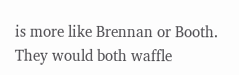is more like Brennan or Booth. They would both waffle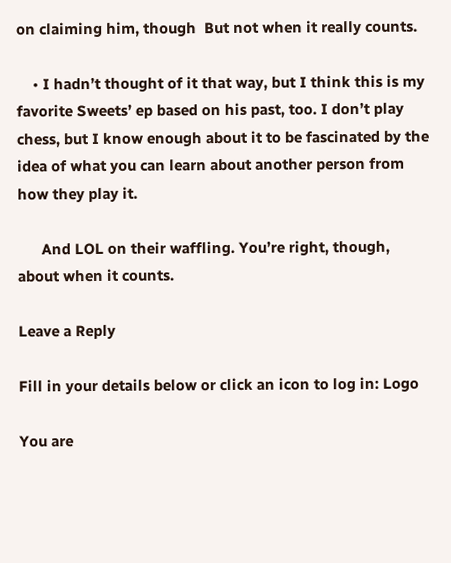on claiming him, though  But not when it really counts.

    • I hadn’t thought of it that way, but I think this is my favorite Sweets’ ep based on his past, too. I don’t play chess, but I know enough about it to be fascinated by the idea of what you can learn about another person from how they play it.

      And LOL on their waffling. You’re right, though, about when it counts.

Leave a Reply

Fill in your details below or click an icon to log in: Logo

You are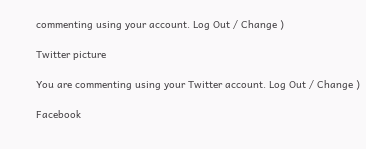commenting using your account. Log Out / Change )

Twitter picture

You are commenting using your Twitter account. Log Out / Change )

Facebook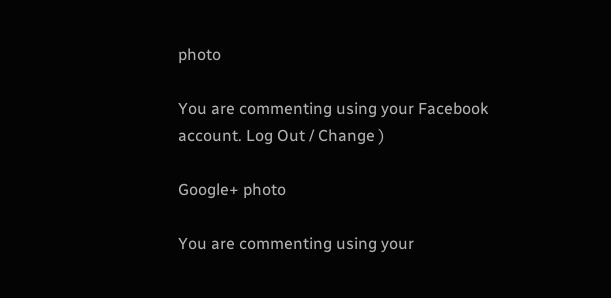photo

You are commenting using your Facebook account. Log Out / Change )

Google+ photo

You are commenting using your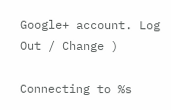Google+ account. Log Out / Change )

Connecting to %s